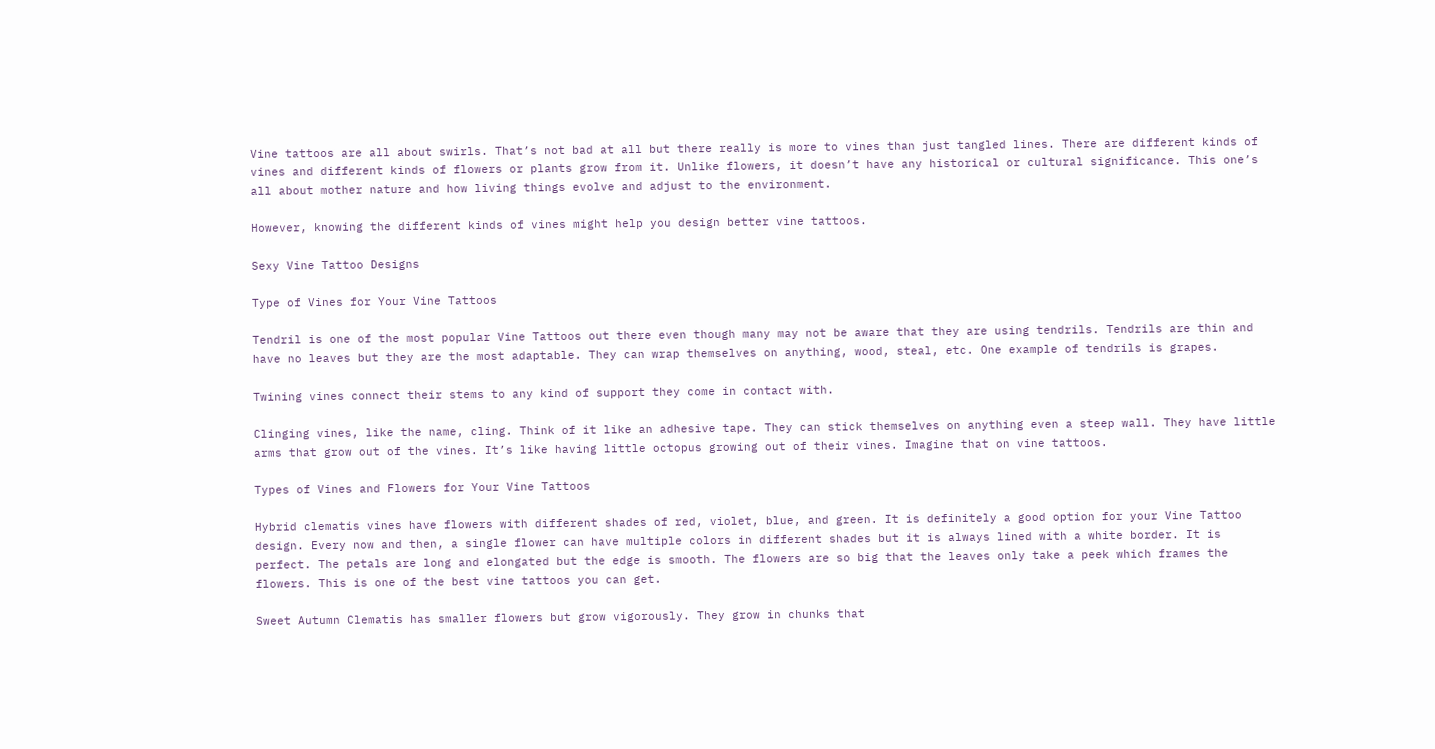Vine tattoos are all about swirls. That’s not bad at all but there really is more to vines than just tangled lines. There are different kinds of vines and different kinds of flowers or plants grow from it. Unlike flowers, it doesn’t have any historical or cultural significance. This one’s all about mother nature and how living things evolve and adjust to the environment.

However, knowing the different kinds of vines might help you design better vine tattoos.

Sexy Vine Tattoo Designs

Type of Vines for Your Vine Tattoos

Tendril is one of the most popular Vine Tattoos out there even though many may not be aware that they are using tendrils. Tendrils are thin and have no leaves but they are the most adaptable. They can wrap themselves on anything, wood, steal, etc. One example of tendrils is grapes.

Twining vines connect their stems to any kind of support they come in contact with.

Clinging vines, like the name, cling. Think of it like an adhesive tape. They can stick themselves on anything even a steep wall. They have little arms that grow out of the vines. It’s like having little octopus growing out of their vines. Imagine that on vine tattoos.

Types of Vines and Flowers for Your Vine Tattoos

Hybrid clematis vines have flowers with different shades of red, violet, blue, and green. It is definitely a good option for your Vine Tattoo design. Every now and then, a single flower can have multiple colors in different shades but it is always lined with a white border. It is perfect. The petals are long and elongated but the edge is smooth. The flowers are so big that the leaves only take a peek which frames the flowers. This is one of the best vine tattoos you can get.

Sweet Autumn Clematis has smaller flowers but grow vigorously. They grow in chunks that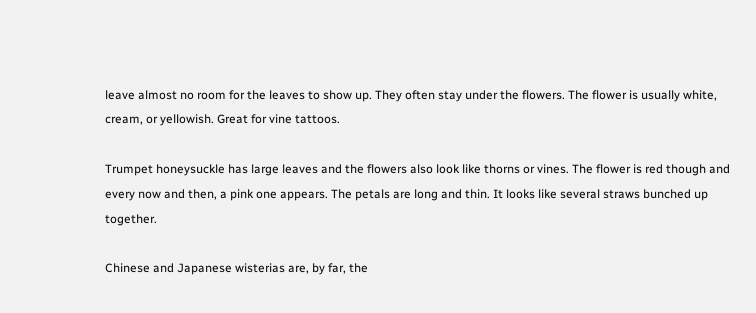leave almost no room for the leaves to show up. They often stay under the flowers. The flower is usually white, cream, or yellowish. Great for vine tattoos.

Trumpet honeysuckle has large leaves and the flowers also look like thorns or vines. The flower is red though and every now and then, a pink one appears. The petals are long and thin. It looks like several straws bunched up together.

Chinese and Japanese wisterias are, by far, the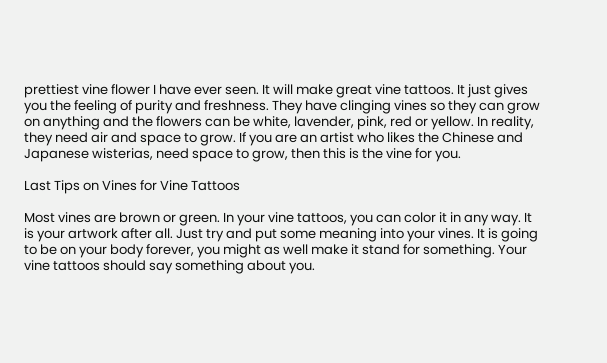prettiest vine flower I have ever seen. It will make great vine tattoos. It just gives you the feeling of purity and freshness. They have clinging vines so they can grow on anything and the flowers can be white, lavender, pink, red or yellow. In reality, they need air and space to grow. If you are an artist who likes the Chinese and Japanese wisterias, need space to grow, then this is the vine for you.

Last Tips on Vines for Vine Tattoos

Most vines are brown or green. In your vine tattoos, you can color it in any way. It is your artwork after all. Just try and put some meaning into your vines. It is going to be on your body forever, you might as well make it stand for something. Your vine tattoos should say something about you.